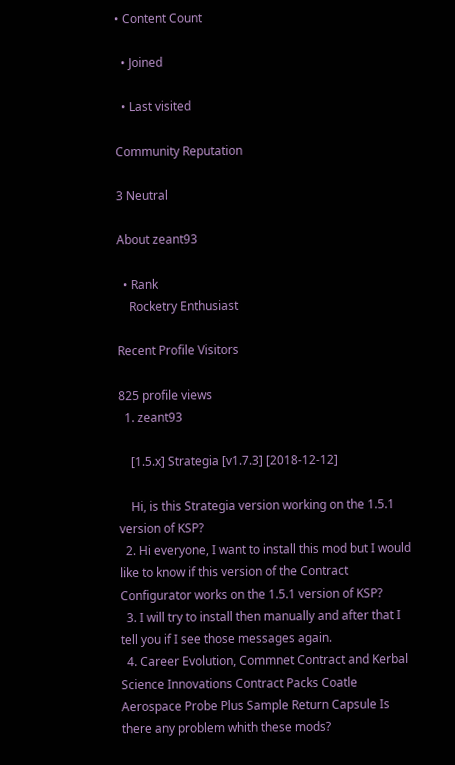• Content Count

  • Joined

  • Last visited

Community Reputation

3 Neutral

About zeant93

  • Rank
    Rocketry Enthusiast

Recent Profile Visitors

825 profile views
  1. zeant93

    [1.5.x] Strategia [v1.7.3] [2018-12-12]

    Hi, is this Strategia version working on the 1.5.1 version of KSP?
  2. Hi everyone, I want to install this mod but I would like to know if this version of the Contract Configurator works on the 1.5.1 version of KSP?
  3. I will try to install then manually and after that I tell you if I see those messages again.
  4. Career Evolution, Commnet Contract and Kerbal Science Innovations Contract Packs Coatle Aerospace Probe Plus Sample Return Capsule Is there any problem whith these mods?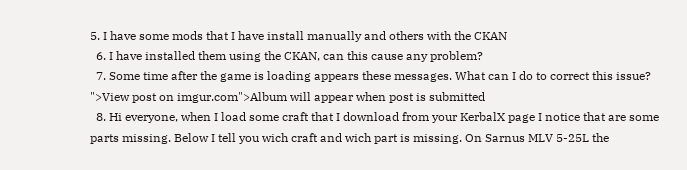5. I have some mods that I have install manually and others with the CKAN
  6. I have installed them using the CKAN, can this cause any problem?
  7. Some time after the game is loading appears these messages. What can I do to correct this issue? ">View post on imgur.com">Album will appear when post is submitted
  8. Hi everyone, when I load some craft that I download from your KerbalX page I notice that are some parts missing. Below I tell you wich craft and wich part is missing. On Sarnus MLV 5-25L the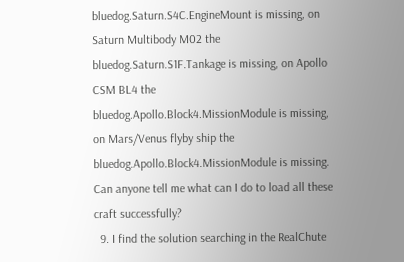bluedog.Saturn.S4C.EngineMount is missing, on Saturn Multibody M02 the bluedog.Saturn.S1F.Tankage is missing, on Apollo CSM BL4 the bluedog.Apollo.Block4.MissionModule is missing, on Mars/Venus flyby ship the bluedog.Apollo.Block4.MissionModule is missing. Can anyone tell me what can I do to load all these craft successfully?
  9. I find the solution searching in the RealChute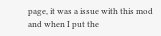page, it was a issue with this mod and when I put the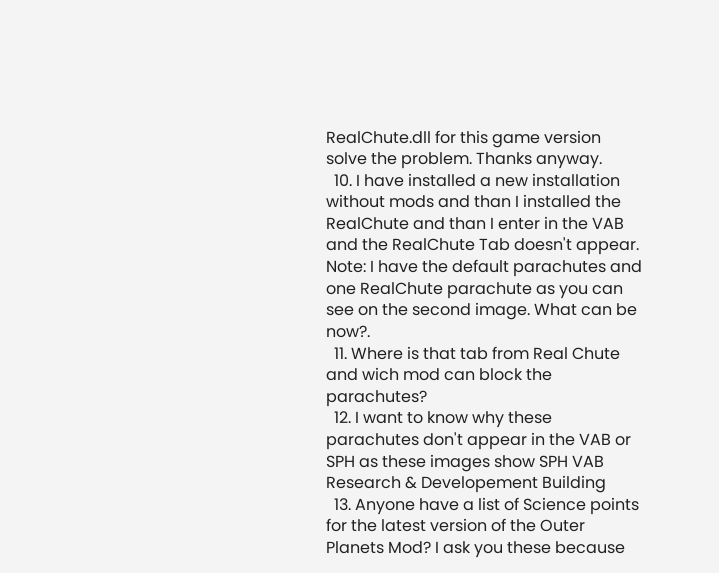RealChute.dll for this game version solve the problem. Thanks anyway.
  10. I have installed a new installation without mods and than I installed the RealChute and than I enter in the VAB and the RealChute Tab doesn't appear. Note: I have the default parachutes and one RealChute parachute as you can see on the second image. What can be now?.
  11. Where is that tab from Real Chute and wich mod can block the parachutes?
  12. I want to know why these parachutes don't appear in the VAB or SPH as these images show SPH VAB Research & Developement Building
  13. Anyone have a list of Science points for the latest version of the Outer Planets Mod? I ask you these because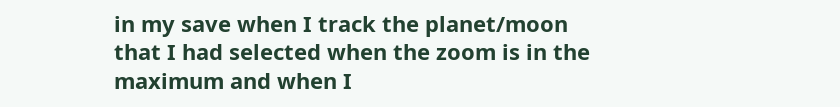in my save when I track the planet/moon that I had selected when the zoom is in the maximum and when I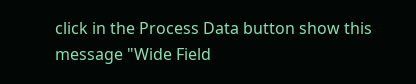click in the Process Data button show this message "Wide Field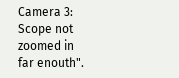Camera 3: Scope not zoomed in far enouth".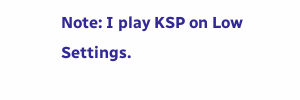Note: I play KSP on Low Settings.